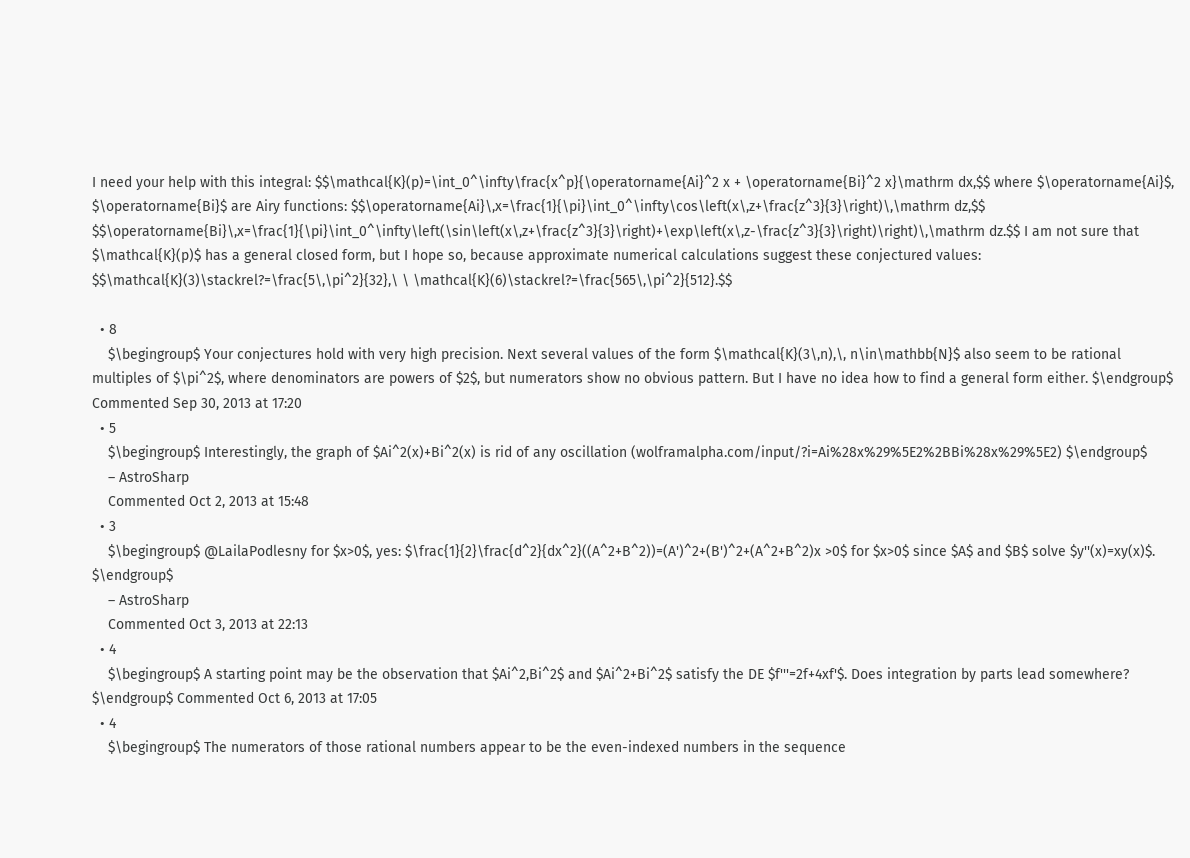I need your help with this integral: $$\mathcal{K}(p)=\int_0^\infty\frac{x^p}{\operatorname{Ai}^2 x + \operatorname{Bi}^2 x}\mathrm dx,$$ where $\operatorname{Ai}$, $\operatorname{Bi}$ are Airy functions: $$\operatorname{Ai}\,x=\frac{1}{\pi}\int_0^\infty\cos\left(x\,z+\frac{z^3}{3}\right)\,\mathrm dz,$$ $$\operatorname{Bi}\,x=\frac{1}{\pi}\int_0^\infty\left(\sin\left(x\,z+\frac{z^3}{3}\right)+\exp\left(x\,z-\frac{z^3}{3}\right)\right)\,\mathrm dz.$$ I am not sure that $\mathcal{K}(p)$ has a general closed form, but I hope so, because approximate numerical calculations suggest these conjectured values: $$\mathcal{K}(3)\stackrel?=\frac{5\,\pi^2}{32},\ \ \mathcal{K}(6)\stackrel?=\frac{565\,\pi^2}{512}.$$

  • 8
    $\begingroup$ Your conjectures hold with very high precision. Next several values of the form $\mathcal{K}(3\,n),\, n\in\mathbb{N}$ also seem to be rational multiples of $\pi^2$, where denominators are powers of $2$, but numerators show no obvious pattern. But I have no idea how to find a general form either. $\endgroup$ Commented Sep 30, 2013 at 17:20
  • 5
    $\begingroup$ Interestingly, the graph of $Ai^2(x)+Bi^2(x) is rid of any oscillation (wolframalpha.com/input/?i=Ai%28x%29%5E2%2BBi%28x%29%5E2) $\endgroup$
    – AstroSharp
    Commented Oct 2, 2013 at 15:48
  • 3
    $\begingroup$ @LailaPodlesny for $x>0$, yes: $\frac{1}{2}\frac{d^2}{dx^2}((A^2+B^2))=(A')^2+(B')^2+(A^2+B^2)x >0$ for $x>0$ since $A$ and $B$ solve $y''(x)=xy(x)$. $\endgroup$
    – AstroSharp
    Commented Oct 3, 2013 at 22:13
  • 4
    $\begingroup$ A starting point may be the observation that $Ai^2,Bi^2$ and $Ai^2+Bi^2$ satisfy the DE $f'''=2f+4xf'$. Does integration by parts lead somewhere? $\endgroup$ Commented Oct 6, 2013 at 17:05
  • 4
    $\begingroup$ The numerators of those rational numbers appear to be the even-indexed numbers in the sequence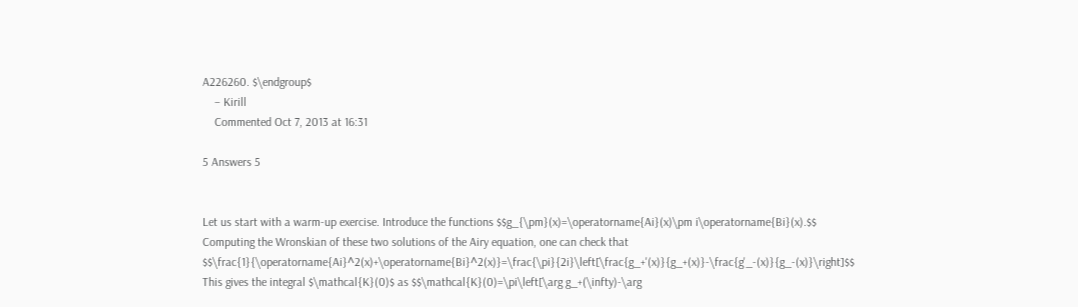A226260. $\endgroup$
    – Kirill
    Commented Oct 7, 2013 at 16:31

5 Answers 5


Let us start with a warm-up exercise. Introduce the functions $$g_{\pm}(x)=\operatorname{Ai}(x)\pm i\operatorname{Bi}(x).$$ Computing the Wronskian of these two solutions of the Airy equation, one can check that $$\frac{1}{\operatorname{Ai}^2(x)+\operatorname{Bi}^2(x)}=\frac{\pi}{2i}\left[\frac{g_+'(x)}{g_+(x)}-\frac{g'_-(x)}{g_-(x)}\right]$$ This gives the integral $\mathcal{K}(0)$ as $$\mathcal{K}(0)=\pi\left[\arg g_+(\infty)-\arg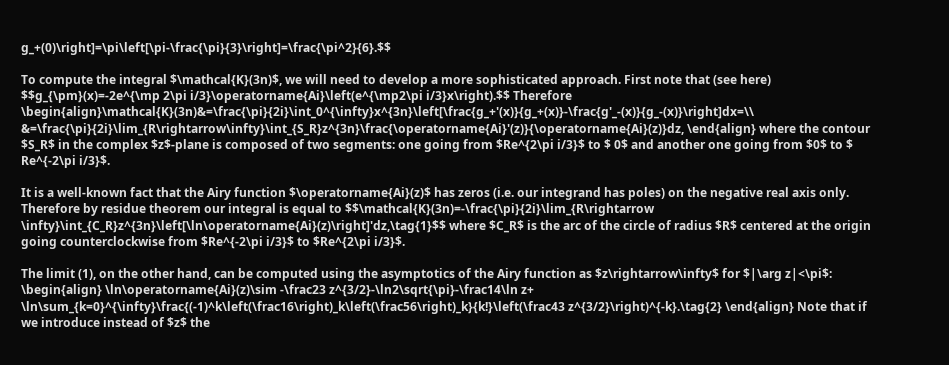g_+(0)\right]=\pi\left[\pi-\frac{\pi}{3}\right]=\frac{\pi^2}{6}.$$

To compute the integral $\mathcal{K}(3n)$, we will need to develop a more sophisticated approach. First note that (see here) $$g_{\pm}(x)=-2e^{\mp 2\pi i/3}\operatorname{Ai}\left(e^{\mp2\pi i/3}x\right).$$ Therefore \begin{align}\mathcal{K}(3n)&=\frac{\pi}{2i}\int_0^{\infty}x^{3n}\left[\frac{g_+'(x)}{g_+(x)}-\frac{g'_-(x)}{g_-(x)}\right]dx=\\ &=\frac{\pi}{2i}\lim_{R\rightarrow\infty}\int_{S_R}z^{3n}\frac{\operatorname{Ai}'(z)}{\operatorname{Ai}(z)}dz, \end{align} where the contour $S_R$ in the complex $z$-plane is composed of two segments: one going from $Re^{2\pi i/3}$ to $ 0$ and another one going from $0$ to $ Re^{-2\pi i/3}$.

It is a well-known fact that the Airy function $\operatorname{Ai}(z)$ has zeros (i.e. our integrand has poles) on the negative real axis only. Therefore by residue theorem our integral is equal to $$\mathcal{K}(3n)=-\frac{\pi}{2i}\lim_{R\rightarrow \infty}\int_{C_R}z^{3n}\left[\ln\operatorname{Ai}(z)\right]'dz,\tag{1}$$ where $C_R$ is the arc of the circle of radius $R$ centered at the origin going counterclockwise from $Re^{-2\pi i/3}$ to $Re^{2\pi i/3}$.

The limit (1), on the other hand, can be computed using the asymptotics of the Airy function as $z\rightarrow\infty$ for $|\arg z|<\pi$: \begin{align} \ln\operatorname{Ai}(z)\sim -\frac23 z^{3/2}-\ln2\sqrt{\pi}-\frac14\ln z+ \ln\sum_{k=0}^{\infty}\frac{(-1)^k\left(\frac16\right)_k\left(\frac56\right)_k}{k!}\left(\frac43 z^{3/2}\right)^{-k}.\tag{2} \end{align} Note that if we introduce instead of $z$ the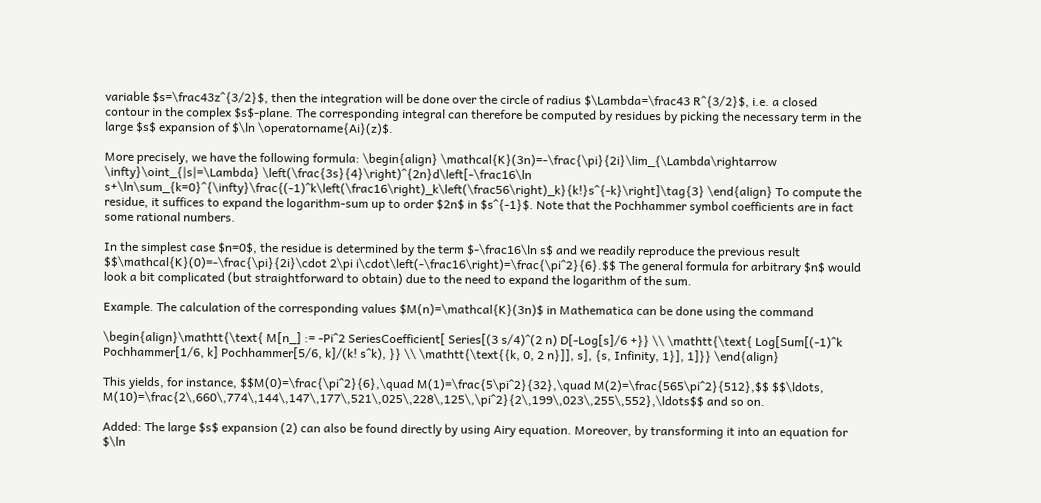variable $s=\frac43z^{3/2}$, then the integration will be done over the circle of radius $\Lambda=\frac43 R^{3/2}$, i.e. a closed contour in the complex $s$-plane. The corresponding integral can therefore be computed by residues by picking the necessary term in the large $s$ expansion of $\ln \operatorname{Ai}(z)$.

More precisely, we have the following formula: \begin{align} \mathcal{K}(3n)=-\frac{\pi}{2i}\lim_{\Lambda\rightarrow \infty}\oint_{|s|=\Lambda} \left(\frac{3s}{4}\right)^{2n}d\left[-\frac16\ln s+\ln\sum_{k=0}^{\infty}\frac{(-1)^k\left(\frac16\right)_k\left(\frac56\right)_k}{k!}s^{-k}\right]\tag{3} \end{align} To compute the residue, it suffices to expand the logarithm-sum up to order $2n$ in $s^{-1}$. Note that the Pochhammer symbol coefficients are in fact some rational numbers.

In the simplest case $n=0$, the residue is determined by the term $-\frac16\ln s$ and we readily reproduce the previous result $$\mathcal{K}(0)=-\frac{\pi}{2i}\cdot 2\pi i\cdot\left(-\frac16\right)=\frac{\pi^2}{6}.$$ The general formula for arbitrary $n$ would look a bit complicated (but straightforward to obtain) due to the need to expand the logarithm of the sum.

Example. The calculation of the corresponding values $M(n)=\mathcal{K}(3n)$ in Mathematica can be done using the command

\begin{align}\mathtt{\text{ M[n_] := -Pi^2 SeriesCoefficient[ Series[(3 s/4)^(2 n) D[-Log[s]/6 +}} \\ \mathtt{\text{ Log[Sum[(-1)^k Pochhammer[1/6, k] Pochhammer[5/6, k]/(k! s^k), }} \\ \mathtt{\text{{k, 0, 2 n}]], s], {s, Infinity, 1}], 1]}} \end{align}

This yields, for instance, $$M(0)=\frac{\pi^2}{6},\quad M(1)=\frac{5\pi^2}{32},\quad M(2)=\frac{565\pi^2}{512},$$ $$\ldots, M(10)=\frac{2\,660\,774\,144\,147\,177\,521\,025\,228\,125\,\pi^2}{2\,199\,023\,255\,552},\ldots$$ and so on.

Added: The large $s$ expansion (2) can also be found directly by using Airy equation. Moreover, by transforming it into an equation for $\ln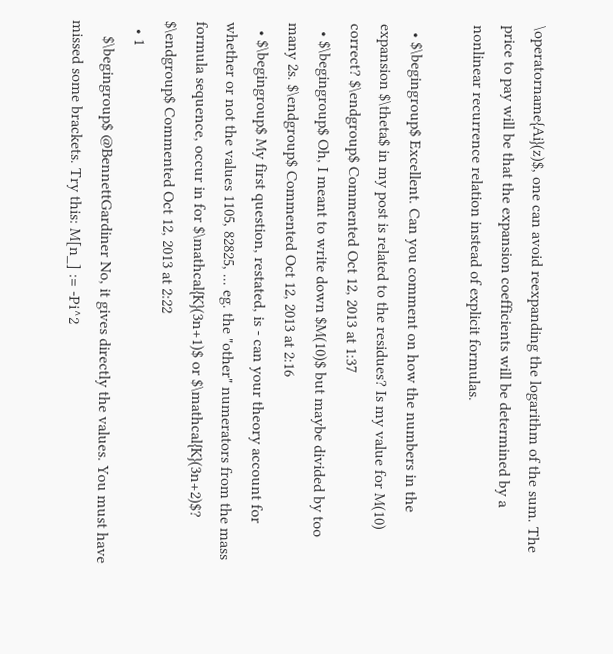\operatorname{Ai}(z)$, one can avoid reexpanding the logarithm of the sum. The price to pay will be that the expansion coefficients will be determined by a nonlinear recurrence relation instead of explicit formulas.

  • $\begingroup$ Excellent. Can you comment on how the numbers in the expansion $\theta$ in my post is related to the residues? Is my value for M(10) correct? $\endgroup$ Commented Oct 12, 2013 at 1:37
  • $\begingroup$ Oh, I meant to write down $M(10)$ but maybe divided by too many 2s. $\endgroup$ Commented Oct 12, 2013 at 2:16
  • $\begingroup$ My first question, restated, is - can your theory account for whether or not the values 1105, 82825, ... eg. the "other" numerators from the mass formula sequence, occur in for $\mathcal{K}(3n+1)$ or $\mathcal{K}(3n+2)$? $\endgroup$ Commented Oct 12, 2013 at 2:22
  • 1
    $\begingroup$ @BennettGardiner No, it gives directly the values. You must have missed some brackets. Try this: M[n_] := -Pi^2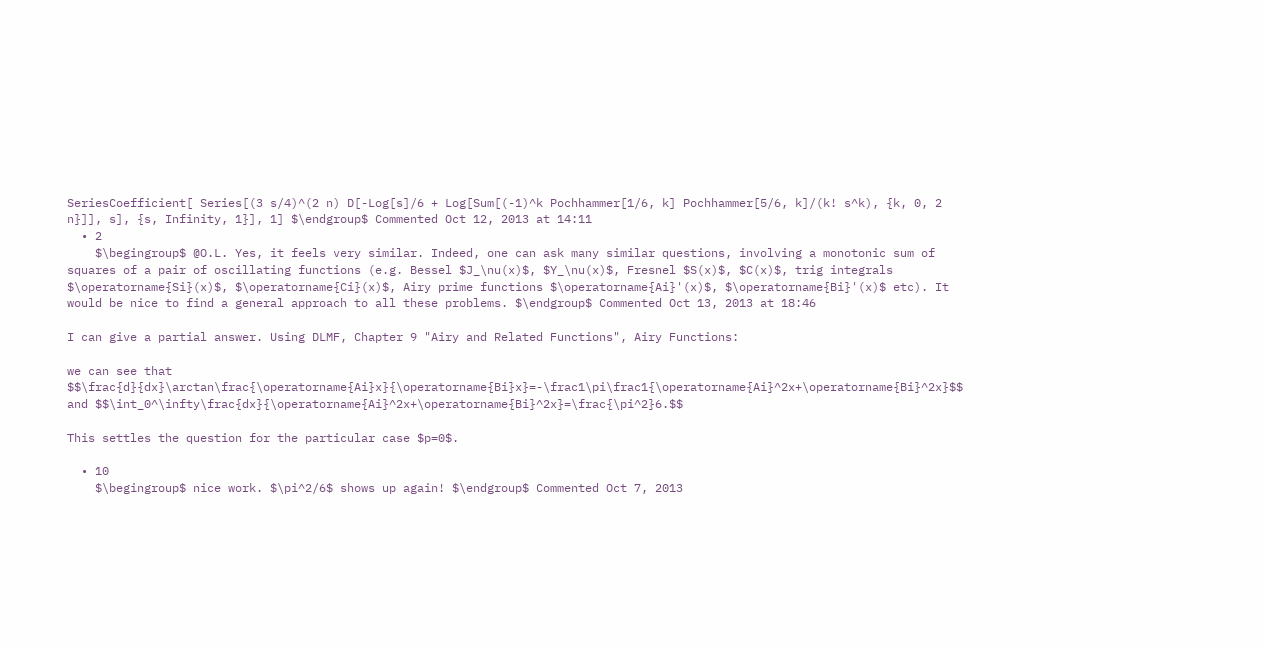SeriesCoefficient[ Series[(3 s/4)^(2 n) D[-Log[s]/6 + Log[Sum[(-1)^k Pochhammer[1/6, k] Pochhammer[5/6, k]/(k! s^k), {k, 0, 2 n}]], s], {s, Infinity, 1}], 1] $\endgroup$ Commented Oct 12, 2013 at 14:11
  • 2
    $\begingroup$ @O.L. Yes, it feels very similar. Indeed, one can ask many similar questions, involving a monotonic sum of squares of a pair of oscillating functions (e.g. Bessel $J_\nu(x)$, $Y_\nu(x)$, Fresnel $S(x)$, $C(x)$, trig integrals $\operatorname{Si}(x)$, $\operatorname{Ci}(x)$, Airy prime functions $\operatorname{Ai}'(x)$, $\operatorname{Bi}'(x)$ etc). It would be nice to find a general approach to all these problems. $\endgroup$ Commented Oct 13, 2013 at 18:46

I can give a partial answer. Using DLMF, Chapter 9 "Airy and Related Functions", Airy Functions:

we can see that $$\frac{d}{dx}\arctan\frac{\operatorname{Ai}x}{\operatorname{Bi}x}=-\frac1\pi\frac1{\operatorname{Ai}^2x+\operatorname{Bi}^2x}$$ and $$\int_0^\infty\frac{dx}{\operatorname{Ai}^2x+\operatorname{Bi}^2x}=\frac{\pi^2}6.$$

This settles the question for the particular case $p=0$.

  • 10
    $\begingroup$ nice work. $\pi^2/6$ shows up again! $\endgroup$ Commented Oct 7, 2013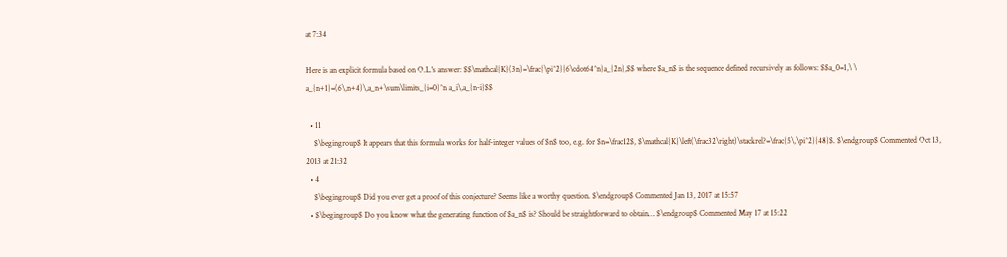at 7:34

Here is an explicit formula based on O.L.'s answer: $$\mathcal{K}(3n)=\frac{\pi^2}{6\cdot64^n}a_{2n},$$ where $a_n$ is the sequence defined recursively as follows: $$a_0=1,\ \ a_{n+1}=(6\,n+4)\,a_n+\sum\limits_{i=0}^n a_i\,a_{n-i}$$

  • 11
    $\begingroup$ It appears that this formula works for half-integer values of $n$ too, e.g. for $n=\frac12$, $\mathcal{K}\left(\frac32\right)\stackrel?=\frac{5\,\pi^2}{48}$. $\endgroup$ Commented Oct 13, 2013 at 21:32
  • 4
    $\begingroup$ Did you ever get a proof of this conjecture? Seems like a worthy question. $\endgroup$ Commented Jan 13, 2017 at 15:57
  • $\begingroup$ Do you know what the generating function of $a_n$ is? Should be straightforward to obtain… $\endgroup$ Commented May 17 at 15:22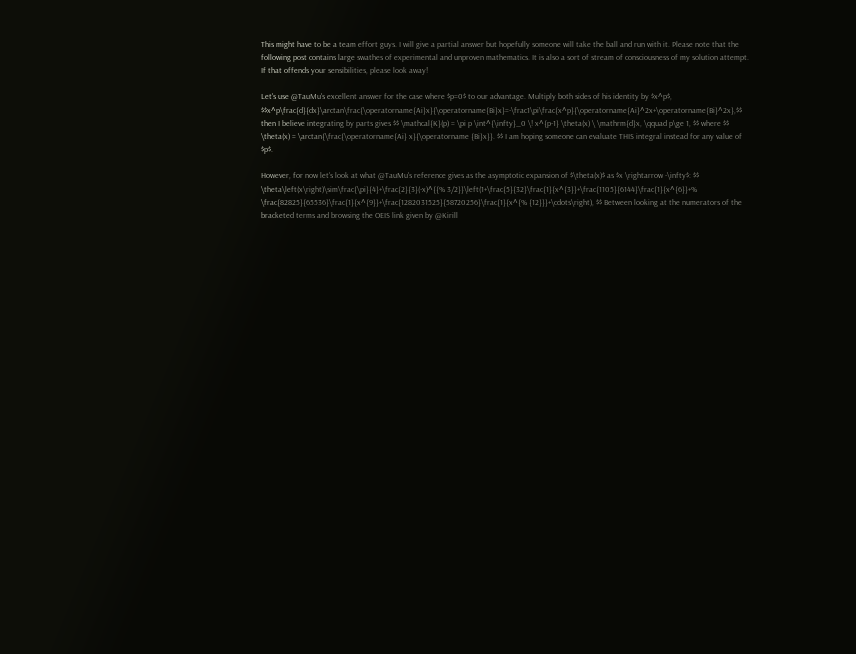This might have to be a team effort guys. I will give a partial answer but hopefully someone will take the ball and run with it. Please note that the following post contains large swathes of experimental and unproven mathematics. It is also a sort of stream of consciousness of my solution attempt. If that offends your sensibilities, please look away!

Let's use @TauMu's excellent answer for the case where $p=0$ to our advantage. Multiply both sides of his identity by $x^p$, $$x^p\frac{d}{dx}\arctan\frac{\operatorname{Ai}x}{\operatorname{Bi}x}=-\frac1\pi\frac{x^p}{\operatorname{Ai}^2x+\operatorname{Bi}^2x},$$ then I believe integrating by parts gives $$ \mathcal{K}(p) = \pi p \int^{\infty}_0 \! x^{p-1} \theta(x) \ \mathrm{d}x, \qquad p\ge 1, $$ where $$ \theta(x) = \arctan{\frac{\operatorname{Ai} x}{\operatorname {Bi}x}}. $$ I am hoping someone can evaluate THIS integral instead for any value of $p$.

However, for now let's look at what @TauMu's reference gives as the asymptotic expansion of $\theta(x)$ as $x \rightarrow -\infty$: $$ \theta\left(x\right)\sim\frac{\pi}{4}+\frac{2}{3}(-x)^{{% 3/2}}\left(1+\frac{5}{32}\frac{1}{x^{3}}+\frac{1105}{6144}\frac{1}{x^{6}}+% \frac{82825}{65536}\frac{1}{x^{9}}+\frac{1282031525}{58720256}\frac{1}{x^{% {12}}}+\cdots\right), $$ Between looking at the numerators of the bracketed terms and browsing the OEIS link given by @Kirill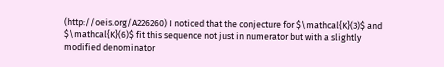(http://oeis.org/A226260) I noticed that the conjecture for $\mathcal{K}(3)$ and $\mathcal{K}(6)$ fit this sequence not just in numerator but with a slightly modified denominator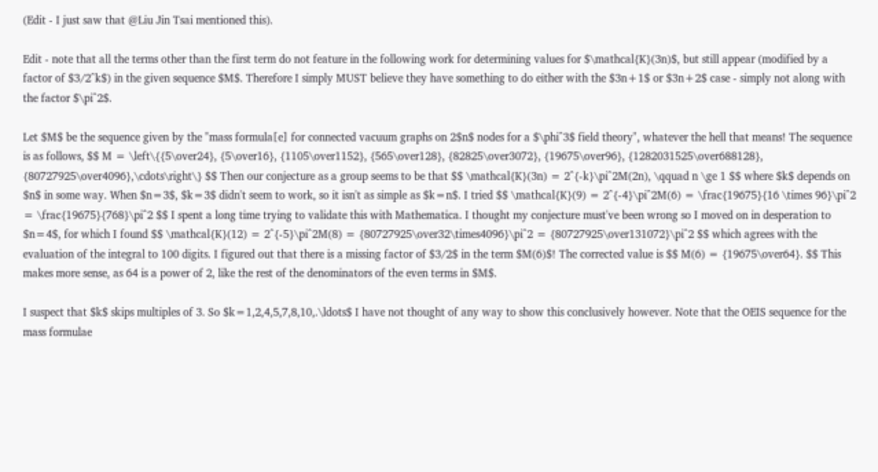(Edit - I just saw that @Liu Jin Tsai mentioned this).

Edit - note that all the terms other than the first term do not feature in the following work for determining values for $\mathcal{K}(3n)$, but still appear (modified by a factor of $3/2^k$) in the given sequence $M$. Therefore I simply MUST believe they have something to do either with the $3n+1$ or $3n+2$ case - simply not along with the factor $\pi^2$.

Let $M$ be the sequence given by the "mass formula[e] for connected vacuum graphs on 2$n$ nodes for a $\phi^3$ field theory", whatever the hell that means! The sequence is as follows, $$ M = \left\{{5\over24}, {5\over16}, {1105\over1152}, {565\over128}, {82825\over3072}, {19675\over96}, {1282031525\over688128}, {80727925\over4096},\cdots\right\} $$ Then our conjecture as a group seems to be that $$ \mathcal{K}(3n) = 2^{-k}\pi^2M(2n), \qquad n \ge 1 $$ where $k$ depends on $n$ in some way. When $n=3$, $k=3$ didn't seem to work, so it isn't as simple as $k=n$. I tried $$ \mathcal{K}(9) = 2^{-4}\pi^2M(6) = \frac{19675}{16 \times 96}\pi^2 = \frac{19675}{768}\pi^2 $$ I spent a long time trying to validate this with Mathematica. I thought my conjecture must've been wrong so I moved on in desperation to $n=4$, for which I found $$ \mathcal{K}(12) = 2^{-5}\pi^2M(8) = {80727925\over32\times4096}\pi^2 = {80727925\over131072}\pi^2 $$ which agrees with the evaluation of the integral to 100 digits. I figured out that there is a missing factor of $3/2$ in the term $M(6)$! The corrected value is $$ M(6) = {19675\over64}. $$ This makes more sense, as 64 is a power of 2, like the rest of the denominators of the even terms in $M$.

I suspect that $k$ skips multiples of 3. So $k=1,2,4,5,7,8,10,.\ldots$ I have not thought of any way to show this conclusively however. Note that the OEIS sequence for the mass formulae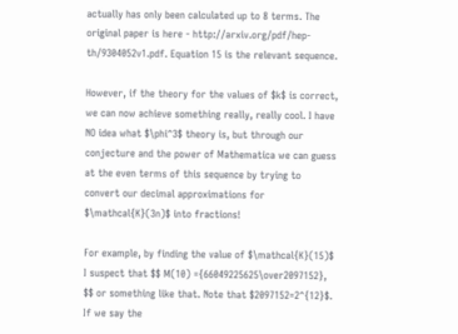actually has only been calculated up to 8 terms. The original paper is here - http://arxiv.org/pdf/hep-th/9304052v1.pdf. Equation 15 is the relevant sequence.

However, if the theory for the values of $k$ is correct, we can now achieve something really, really cool. I have NO idea what $\phi^3$ theory is, but through our conjecture and the power of Mathematica we can guess at the even terms of this sequence by trying to convert our decimal approximations for $\mathcal{K}(3n)$ into fractions!

For example, by finding the value of $\mathcal{K}(15)$ I suspect that $$ M(10) ={66049225625\over2097152}, $$ or something like that. Note that $2097152=2^{12}$. If we say the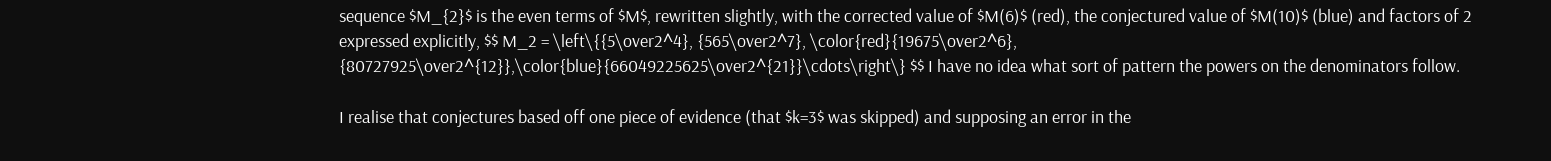sequence $M_{2}$ is the even terms of $M$, rewritten slightly, with the corrected value of $M(6)$ (red), the conjectured value of $M(10)$ (blue) and factors of 2 expressed explicitly, $$ M_2 = \left\{{5\over2^4}, {565\over2^7}, \color{red}{19675\over2^6}, {80727925\over2^{12}},\color{blue}{66049225625\over2^{21}}\cdots\right\} $$ I have no idea what sort of pattern the powers on the denominators follow.

I realise that conjectures based off one piece of evidence (that $k=3$ was skipped) and supposing an error in the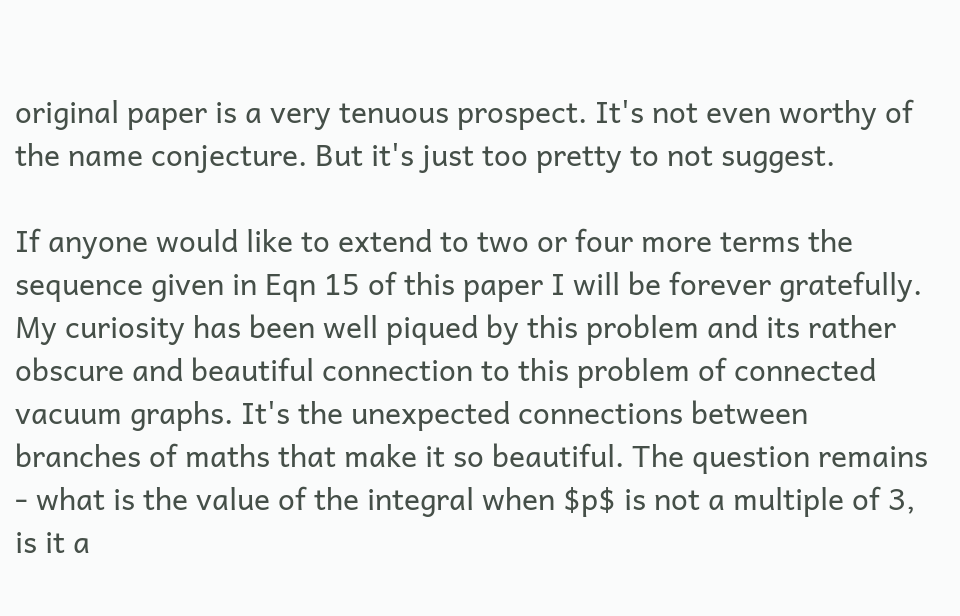original paper is a very tenuous prospect. It's not even worthy of the name conjecture. But it's just too pretty to not suggest.

If anyone would like to extend to two or four more terms the sequence given in Eqn 15 of this paper I will be forever gratefully. My curiosity has been well piqued by this problem and its rather obscure and beautiful connection to this problem of connected vacuum graphs. It's the unexpected connections between branches of maths that make it so beautiful. The question remains - what is the value of the integral when $p$ is not a multiple of 3, is it a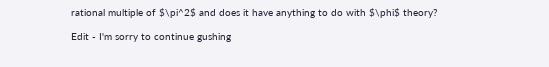rational multiple of $\pi^2$ and does it have anything to do with $\phi$ theory?

Edit - I'm sorry to continue gushing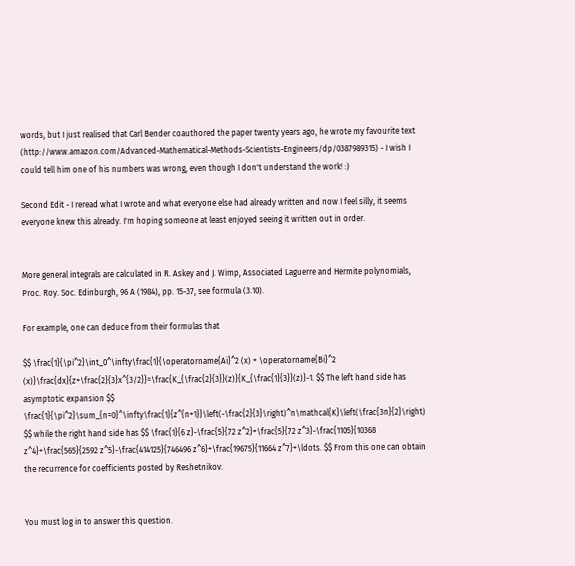words, but I just realised that Carl Bender coauthored the paper twenty years ago, he wrote my favourite text (http://www.amazon.com/Advanced-Mathematical-Methods-Scientists-Engineers/dp/0387989315) - I wish I could tell him one of his numbers was wrong, even though I don't understand the work! :)

Second Edit - I reread what I wrote and what everyone else had already written and now I feel silly, it seems everyone knew this already. I'm hoping someone at least enjoyed seeing it written out in order.


More general integrals are calculated in R. Askey and J. Wimp, Associated Laguerre and Hermite polynomials, Proc. Roy. Soc. Edinburgh, 96 A (1984), pp. 15-37, see formula (3.10).

For example, one can deduce from their formulas that

$$ \frac{1}{\pi^2}\int_0^\infty\frac{1}{\operatorname{Ai}^2 (x) + \operatorname{Bi}^2 (x)}\frac{dx}{z+\frac{2}{3}x^{3/2}}=\frac{K_{\frac{2}{3}}(z)}{K_{\frac{1}{3}}(z)}-1. $$ The left hand side has asymptotic expansion $$ \frac{1}{\pi^2}\sum_{n=0}^\infty\frac{1}{z^{n+1}}\left(-\frac{2}{3}\right)^n\mathcal{K}\left(\frac{3n}{2}\right) $$ while the right hand side has $$ \frac{1}{6 z}-\frac{5}{72 z^2}+\frac{5}{72 z^3}-\frac{1105}{10368 z^4}+\frac{565}{2592 z^5}-\frac{414125}{746496 z^6}+\frac{19675}{11664 z^7}+\ldots. $$ From this one can obtain the recurrence for coefficients posted by Reshetnikov.


You must log in to answer this question.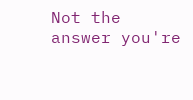Not the answer you're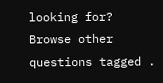looking for? Browse other questions tagged .